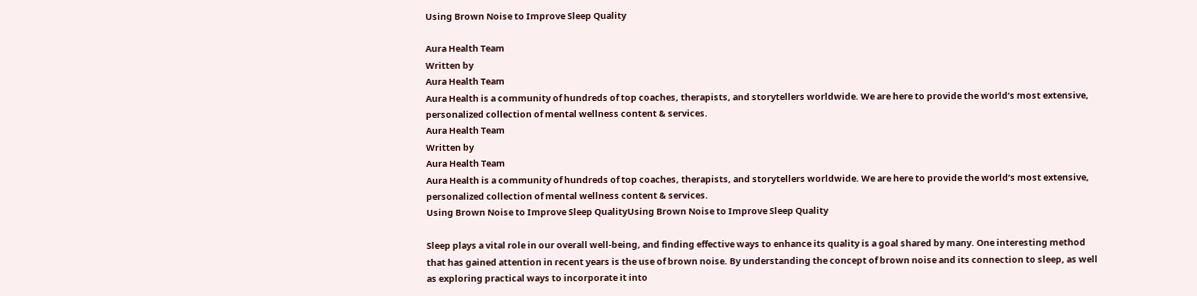Using Brown Noise to Improve Sleep Quality

Aura Health Team
Written by
Aura Health Team
Aura Health is a community of hundreds of top coaches, therapists, and storytellers worldwide. We are here to provide the world’s most extensive, personalized collection of mental wellness content & services.
Aura Health Team
Written by
Aura Health Team
Aura Health is a community of hundreds of top coaches, therapists, and storytellers worldwide. We are here to provide the world’s most extensive, personalized collection of mental wellness content & services.
Using Brown Noise to Improve Sleep QualityUsing Brown Noise to Improve Sleep Quality

Sleep plays a vital role in our overall well-being, and finding effective ways to enhance its quality is a goal shared by many. One interesting method that has gained attention in recent years is the use of brown noise. By understanding the concept of brown noise and its connection to sleep, as well as exploring practical ways to incorporate it into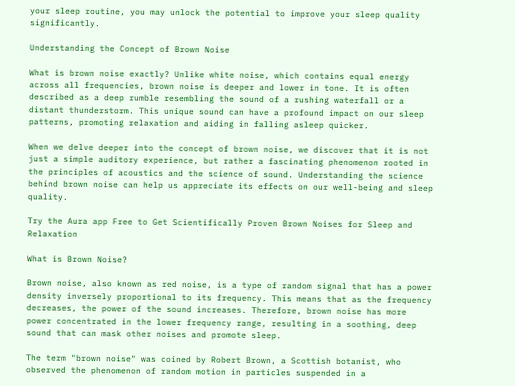your sleep routine, you may unlock the potential to improve your sleep quality significantly.

Understanding the Concept of Brown Noise

What is brown noise exactly? Unlike white noise, which contains equal energy across all frequencies, brown noise is deeper and lower in tone. It is often described as a deep rumble resembling the sound of a rushing waterfall or a distant thunderstorm. This unique sound can have a profound impact on our sleep patterns, promoting relaxation and aiding in falling asleep quicker.

When we delve deeper into the concept of brown noise, we discover that it is not just a simple auditory experience, but rather a fascinating phenomenon rooted in the principles of acoustics and the science of sound. Understanding the science behind brown noise can help us appreciate its effects on our well-being and sleep quality.

Try the Aura app Free to Get Scientifically Proven Brown Noises for Sleep and Relaxation

What is Brown Noise?

Brown noise, also known as red noise, is a type of random signal that has a power density inversely proportional to its frequency. This means that as the frequency decreases, the power of the sound increases. Therefore, brown noise has more power concentrated in the lower frequency range, resulting in a soothing, deep sound that can mask other noises and promote sleep.

The term "brown noise" was coined by Robert Brown, a Scottish botanist, who observed the phenomenon of random motion in particles suspended in a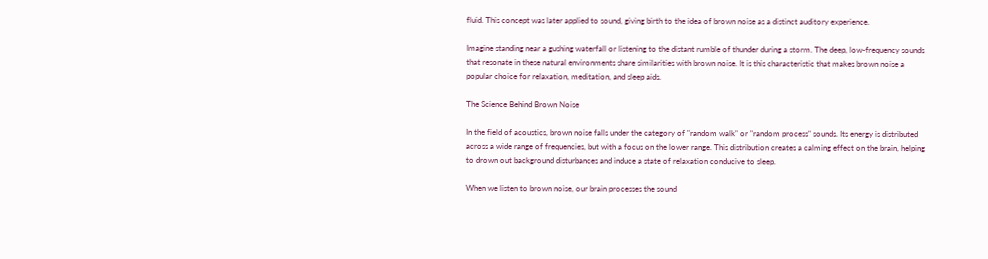fluid. This concept was later applied to sound, giving birth to the idea of brown noise as a distinct auditory experience.

Imagine standing near a gushing waterfall or listening to the distant rumble of thunder during a storm. The deep, low-frequency sounds that resonate in these natural environments share similarities with brown noise. It is this characteristic that makes brown noise a popular choice for relaxation, meditation, and sleep aids.

The Science Behind Brown Noise

In the field of acoustics, brown noise falls under the category of "random walk" or "random process" sounds. Its energy is distributed across a wide range of frequencies, but with a focus on the lower range. This distribution creates a calming effect on the brain, helping to drown out background disturbances and induce a state of relaxation conducive to sleep.

When we listen to brown noise, our brain processes the sound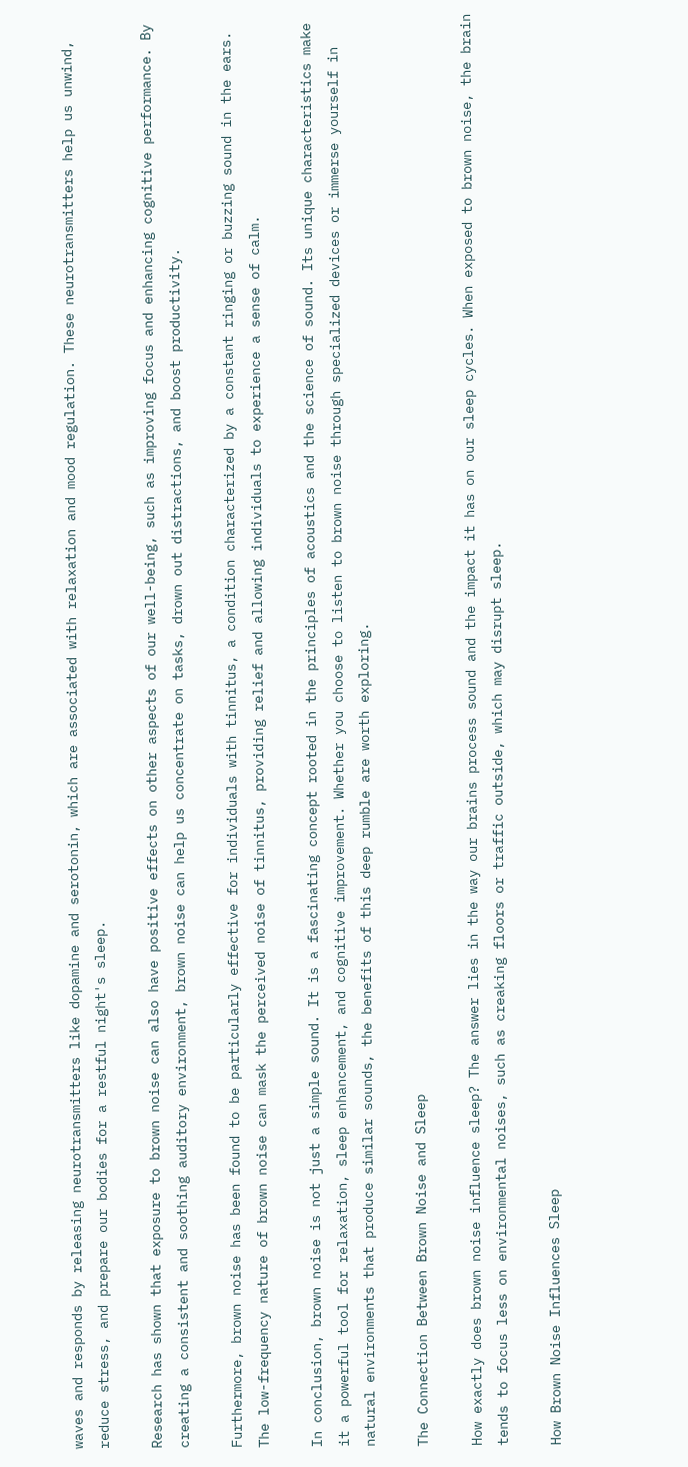waves and responds by releasing neurotransmitters like dopamine and serotonin, which are associated with relaxation and mood regulation. These neurotransmitters help us unwind, reduce stress, and prepare our bodies for a restful night's sleep.

Research has shown that exposure to brown noise can also have positive effects on other aspects of our well-being, such as improving focus and enhancing cognitive performance. By creating a consistent and soothing auditory environment, brown noise can help us concentrate on tasks, drown out distractions, and boost productivity.

Furthermore, brown noise has been found to be particularly effective for individuals with tinnitus, a condition characterized by a constant ringing or buzzing sound in the ears. The low-frequency nature of brown noise can mask the perceived noise of tinnitus, providing relief and allowing individuals to experience a sense of calm.

In conclusion, brown noise is not just a simple sound. It is a fascinating concept rooted in the principles of acoustics and the science of sound. Its unique characteristics make it a powerful tool for relaxation, sleep enhancement, and cognitive improvement. Whether you choose to listen to brown noise through specialized devices or immerse yourself in natural environments that produce similar sounds, the benefits of this deep rumble are worth exploring.

The Connection Between Brown Noise and Sleep

How exactly does brown noise influence sleep? The answer lies in the way our brains process sound and the impact it has on our sleep cycles. When exposed to brown noise, the brain tends to focus less on environmental noises, such as creaking floors or traffic outside, which may disrupt sleep.

How Brown Noise Influences Sleep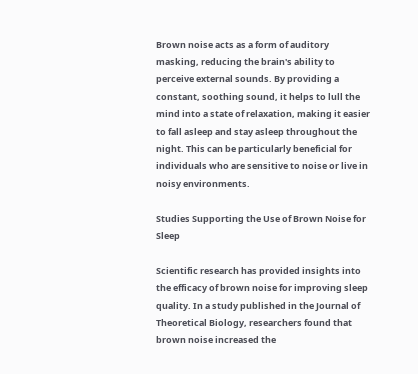Brown noise acts as a form of auditory masking, reducing the brain's ability to perceive external sounds. By providing a constant, soothing sound, it helps to lull the mind into a state of relaxation, making it easier to fall asleep and stay asleep throughout the night. This can be particularly beneficial for individuals who are sensitive to noise or live in noisy environments.

Studies Supporting the Use of Brown Noise for Sleep

Scientific research has provided insights into the efficacy of brown noise for improving sleep quality. In a study published in the Journal of Theoretical Biology, researchers found that brown noise increased the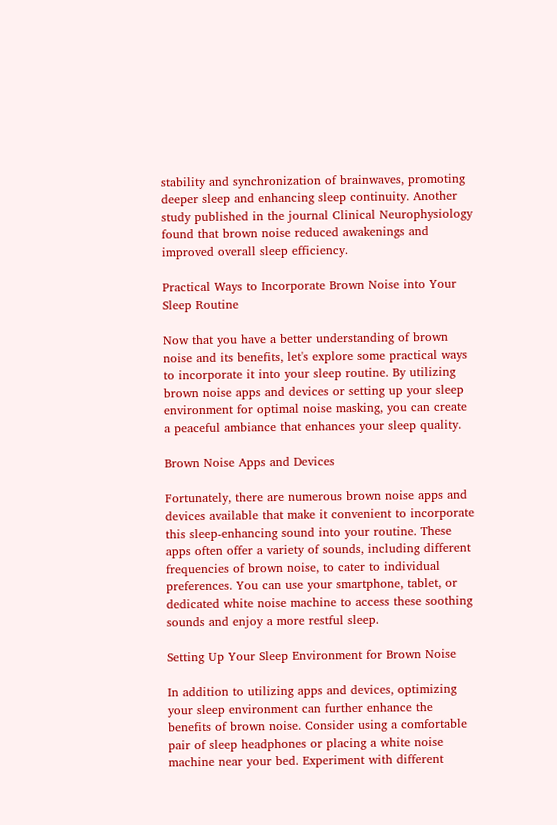stability and synchronization of brainwaves, promoting deeper sleep and enhancing sleep continuity. Another study published in the journal Clinical Neurophysiology found that brown noise reduced awakenings and improved overall sleep efficiency.

Practical Ways to Incorporate Brown Noise into Your Sleep Routine

Now that you have a better understanding of brown noise and its benefits, let's explore some practical ways to incorporate it into your sleep routine. By utilizing brown noise apps and devices or setting up your sleep environment for optimal noise masking, you can create a peaceful ambiance that enhances your sleep quality.

Brown Noise Apps and Devices

Fortunately, there are numerous brown noise apps and devices available that make it convenient to incorporate this sleep-enhancing sound into your routine. These apps often offer a variety of sounds, including different frequencies of brown noise, to cater to individual preferences. You can use your smartphone, tablet, or dedicated white noise machine to access these soothing sounds and enjoy a more restful sleep.

Setting Up Your Sleep Environment for Brown Noise

In addition to utilizing apps and devices, optimizing your sleep environment can further enhance the benefits of brown noise. Consider using a comfortable pair of sleep headphones or placing a white noise machine near your bed. Experiment with different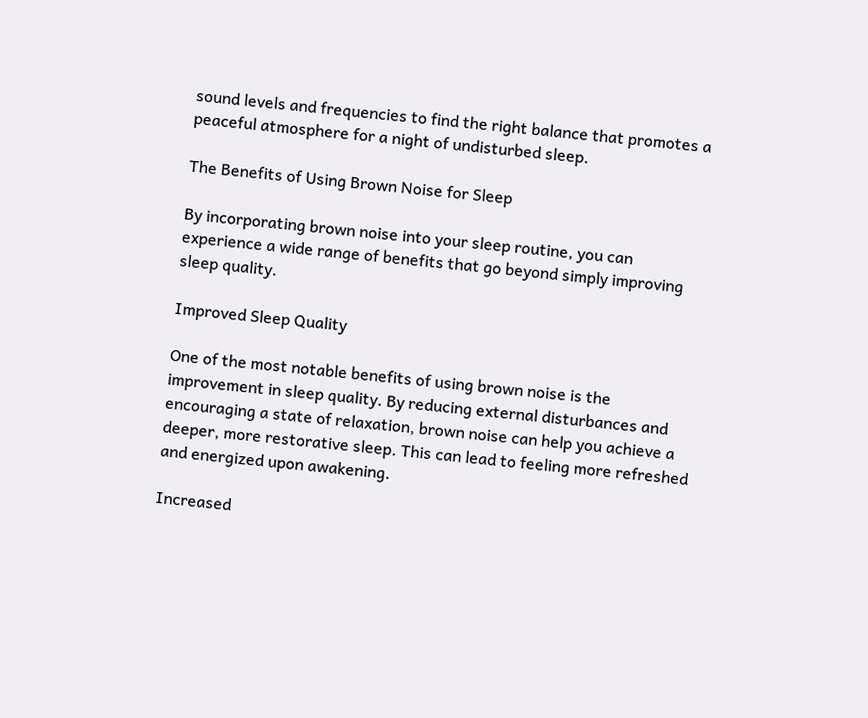sound levels and frequencies to find the right balance that promotes a peaceful atmosphere for a night of undisturbed sleep.

The Benefits of Using Brown Noise for Sleep

By incorporating brown noise into your sleep routine, you can experience a wide range of benefits that go beyond simply improving sleep quality.

Improved Sleep Quality

One of the most notable benefits of using brown noise is the improvement in sleep quality. By reducing external disturbances and encouraging a state of relaxation, brown noise can help you achieve a deeper, more restorative sleep. This can lead to feeling more refreshed and energized upon awakening.

Increased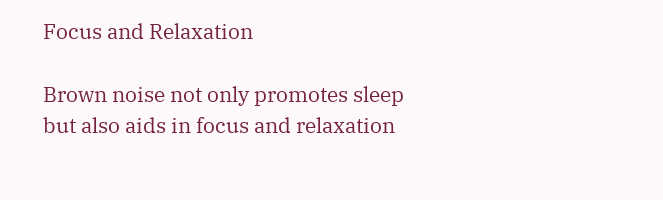Focus and Relaxation

Brown noise not only promotes sleep but also aids in focus and relaxation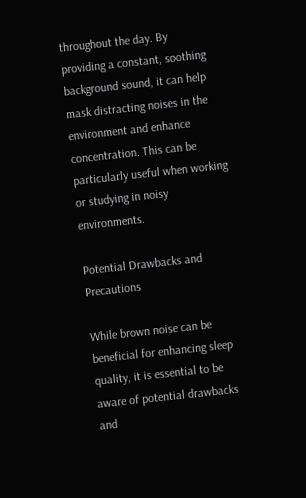throughout the day. By providing a constant, soothing background sound, it can help mask distracting noises in the environment and enhance concentration. This can be particularly useful when working or studying in noisy environments.

Potential Drawbacks and Precautions

While brown noise can be beneficial for enhancing sleep quality, it is essential to be aware of potential drawbacks and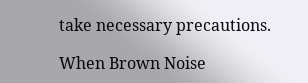take necessary precautions.

When Brown Noise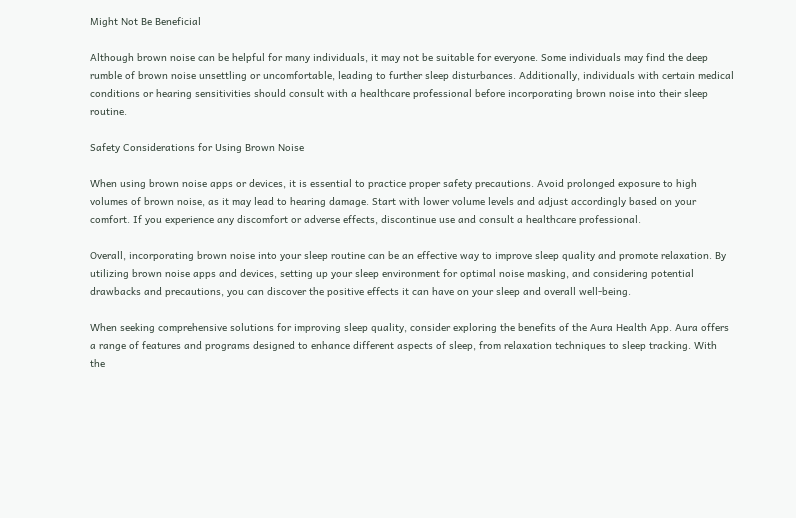Might Not Be Beneficial

Although brown noise can be helpful for many individuals, it may not be suitable for everyone. Some individuals may find the deep rumble of brown noise unsettling or uncomfortable, leading to further sleep disturbances. Additionally, individuals with certain medical conditions or hearing sensitivities should consult with a healthcare professional before incorporating brown noise into their sleep routine.

Safety Considerations for Using Brown Noise

When using brown noise apps or devices, it is essential to practice proper safety precautions. Avoid prolonged exposure to high volumes of brown noise, as it may lead to hearing damage. Start with lower volume levels and adjust accordingly based on your comfort. If you experience any discomfort or adverse effects, discontinue use and consult a healthcare professional.

Overall, incorporating brown noise into your sleep routine can be an effective way to improve sleep quality and promote relaxation. By utilizing brown noise apps and devices, setting up your sleep environment for optimal noise masking, and considering potential drawbacks and precautions, you can discover the positive effects it can have on your sleep and overall well-being.

When seeking comprehensive solutions for improving sleep quality, consider exploring the benefits of the Aura Health App. Aura offers a range of features and programs designed to enhance different aspects of sleep, from relaxation techniques to sleep tracking. With the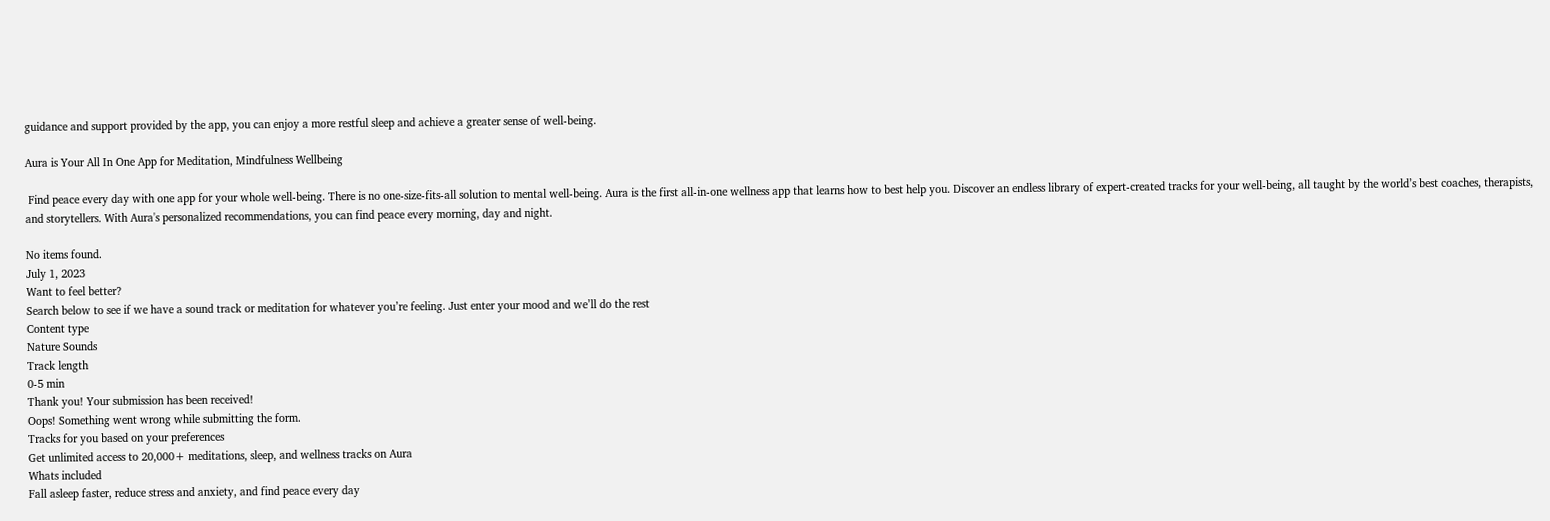guidance and support provided by the app, you can enjoy a more restful sleep and achieve a greater sense of well-being.

Aura is Your All In One App for Meditation, Mindfulness Wellbeing

 Find peace every day with one app for your whole well-being. There is no one-size-fits-all solution to mental well-being. Aura is the first all-in-one wellness app that learns how to best help you. Discover an endless library of expert-created tracks for your well-being, all taught by the world’s best coaches, therapists, and storytellers. With Aura's personalized recommendations, you can find peace every morning, day and night.

No items found.
July 1, 2023
Want to feel better?
Search below to see if we have a sound track or meditation for whatever you’re feeling. Just enter your mood and we’ll do the rest
Content type
Nature Sounds
Track length
0-5 min
Thank you! Your submission has been received!
Oops! Something went wrong while submitting the form.
Tracks for you based on your preferences
Get unlimited access to 20,000+ meditations, sleep, and wellness tracks on Aura
Whats included
Fall asleep faster, reduce stress and anxiety, and find peace every day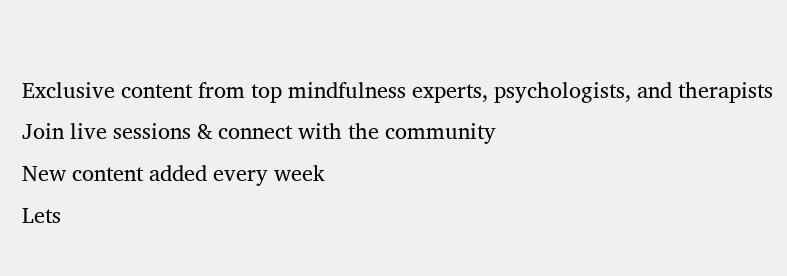Exclusive content from top mindfulness experts, psychologists, and therapists
Join live sessions & connect with the community
New content added every week
Lets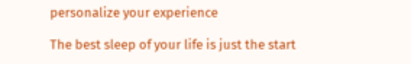personalize your experience

The best sleep of your life is just the start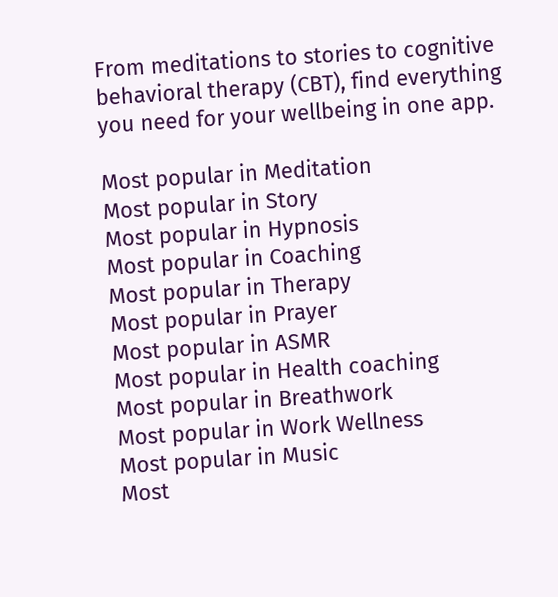From meditations to stories to cognitive behavioral therapy (CBT), find everything you need for your wellbeing in one app.

Most popular in Meditation
Most popular in Story
Most popular in Hypnosis
Most popular in Coaching
Most popular in Therapy
Most popular in Prayer
Most popular in ASMR
Most popular in Health coaching
Most popular in Breathwork
Most popular in Work Wellness
Most popular in Music
Most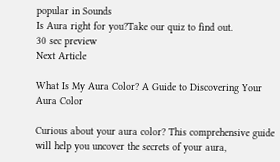popular in Sounds
Is Aura right for you?Take our quiz to find out.
30 sec preview
Next Article

What Is My Aura Color? A Guide to Discovering Your Aura Color

Curious about your aura color? This comprehensive guide will help you uncover the secrets of your aura,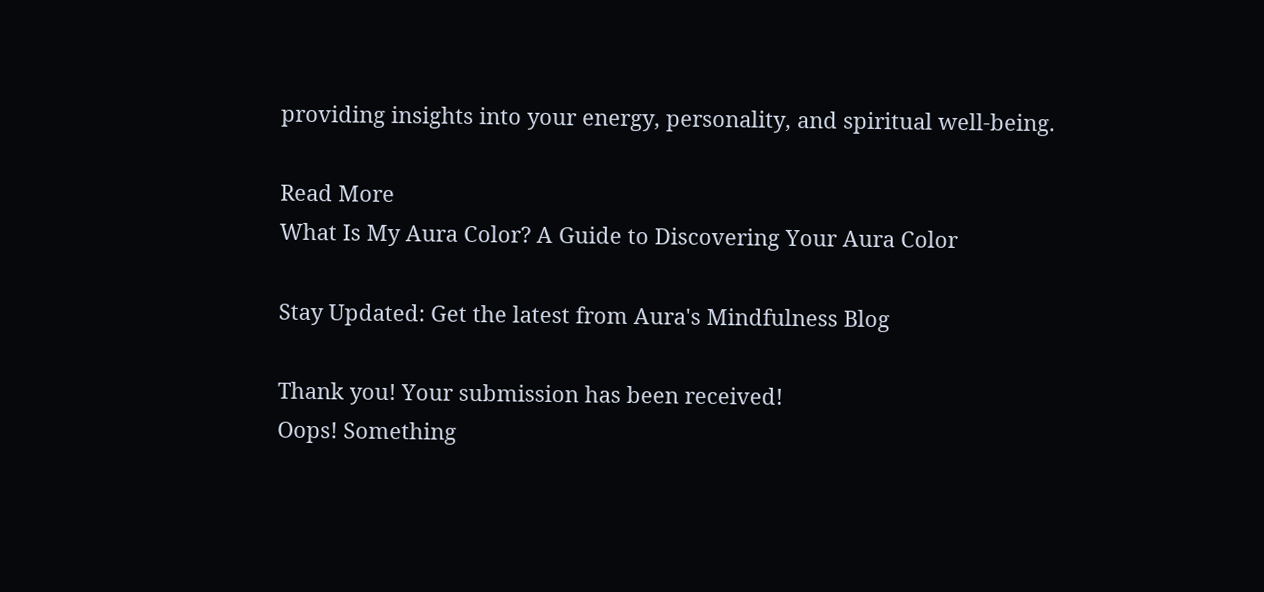providing insights into your energy, personality, and spiritual well-being.

Read More
What Is My Aura Color? A Guide to Discovering Your Aura Color

Stay Updated: Get the latest from Aura's Mindfulness Blog

Thank you! Your submission has been received!
Oops! Something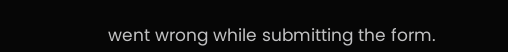went wrong while submitting the form.